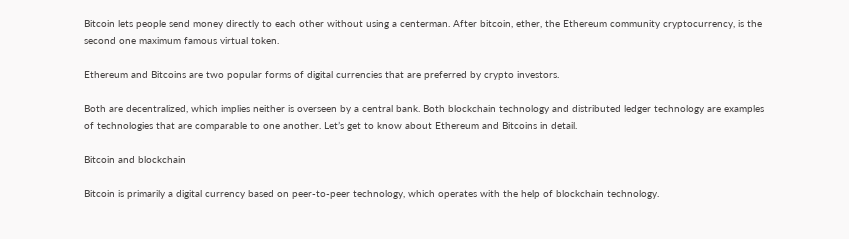Bitcoin lets people send money directly to each other without using a centerman. After bitcoin, ether, the Ethereum community cryptocurrency, is the second one maximum famous virtual token.

Ethereum and Bitcoins are two popular forms of digital currencies that are preferred by crypto investors.

Both are decentralized, which implies neither is overseen by a central bank. Both blockchain technology and distributed ledger technology are examples of technologies that are comparable to one another. Let’s get to know about Ethereum and Bitcoins in detail.

Bitcoin and blockchain

Bitcoin is primarily a digital currency based on peer-to-peer technology, which operates with the help of blockchain technology.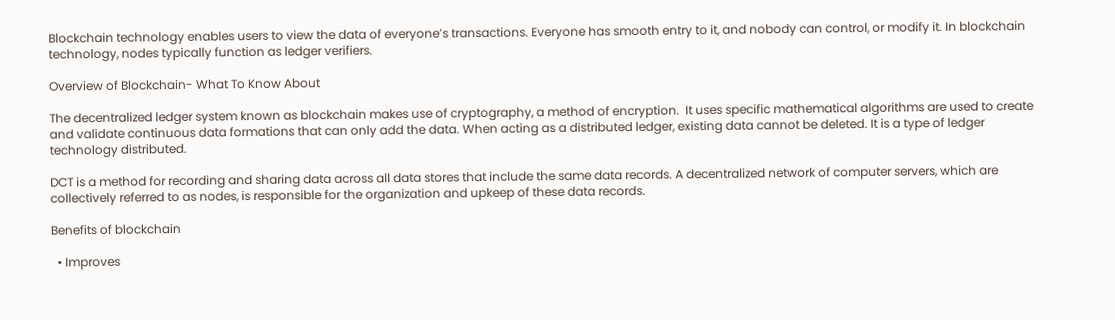Blockchain technology enables users to view the data of everyone’s transactions. Everyone has smooth entry to it, and nobody can control, or modify it. In blockchain technology, nodes typically function as ledger verifiers.

Overview of Blockchain- What To Know About

The decentralized ledger system known as blockchain makes use of cryptography, a method of encryption.  It uses specific mathematical algorithms are used to create and validate continuous data formations that can only add the data. When acting as a distributed ledger, existing data cannot be deleted. It is a type of ledger technology distributed.

DCT is a method for recording and sharing data across all data stores that include the same data records. A decentralized network of computer servers, which are collectively referred to as nodes, is responsible for the organization and upkeep of these data records.

Benefits of blockchain

  • Improves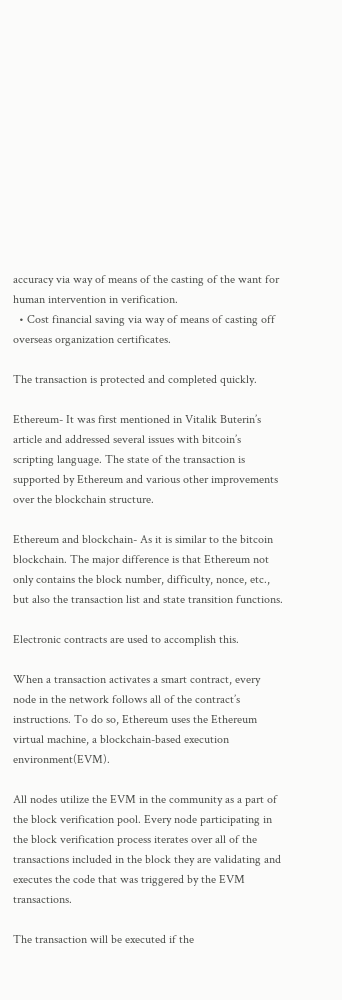accuracy via way of means of the casting of the want for human intervention in verification.
  • Cost financial saving via way of means of casting off overseas organization certificates.

The transaction is protected and completed quickly.

Ethereum- It was first mentioned in Vitalik Buterin’s article and addressed several issues with bitcoin’s scripting language. The state of the transaction is supported by Ethereum and various other improvements over the blockchain structure.

Ethereum and blockchain- As it is similar to the bitcoin blockchain. The major difference is that Ethereum not only contains the block number, difficulty, nonce, etc., but also the transaction list and state transition functions.

Electronic contracts are used to accomplish this.

When a transaction activates a smart contract, every node in the network follows all of the contract’s instructions. To do so, Ethereum uses the Ethereum virtual machine, a blockchain-based execution environment(EVM).

All nodes utilize the EVM in the community as a part of the block verification pool. Every node participating in the block verification process iterates over all of the transactions included in the block they are validating and executes the code that was triggered by the EVM transactions.

The transaction will be executed if the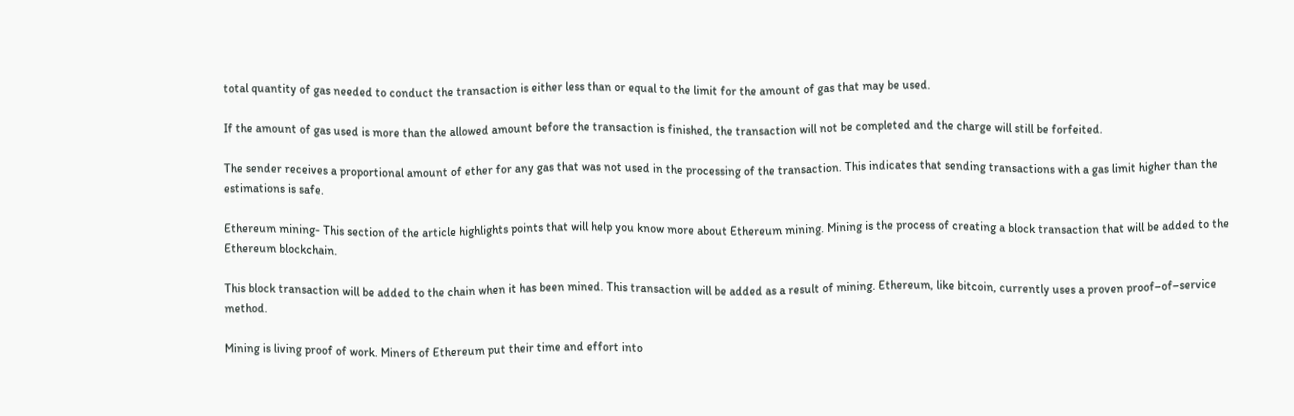total quantity of gas needed to conduct the transaction is either less than or equal to the limit for the amount of gas that may be used.

If the amount of gas used is more than the allowed amount before the transaction is finished, the transaction will not be completed and the charge will still be forfeited.

The sender receives a proportional amount of ether for any gas that was not used in the processing of the transaction. This indicates that sending transactions with a gas limit higher than the estimations is safe.

Ethereum mining- This section of the article highlights points that will help you know more about Ethereum mining. Mining is the process of creating a block transaction that will be added to the Ethereum blockchain.

This block transaction will be added to the chain when it has been mined. This transaction will be added as a result of mining. Ethereum, like bitcoin, currently uses a proven proof–of–service method.

Mining is living proof of work. Miners of Ethereum put their time and effort into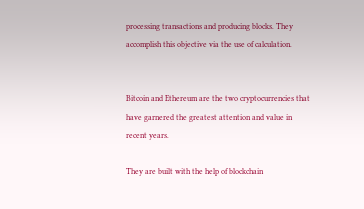processing transactions and producing blocks. They accomplish this objective via the use of calculation.


Bitcoin and Ethereum are the two cryptocurrencies that have garnered the greatest attention and value in recent years.

They are built with the help of blockchain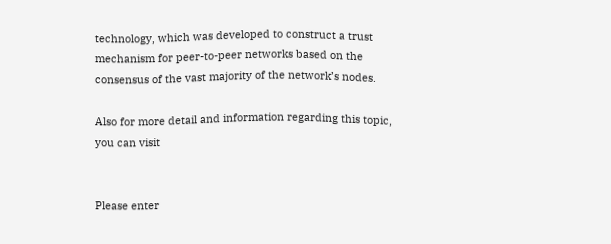technology, which was developed to construct a trust mechanism for peer-to-peer networks based on the consensus of the vast majority of the network’s nodes.

Also for more detail and information regarding this topic, you can visit


Please enter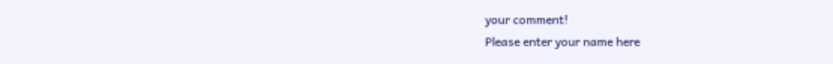your comment!
Please enter your name here